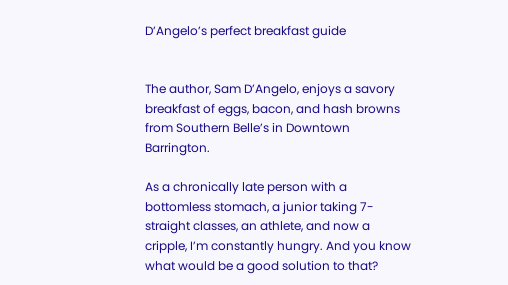D’Angelo’s perfect breakfast guide


The author, Sam D’Angelo, enjoys a savory breakfast of eggs, bacon, and hash browns from Southern Belle’s in Downtown Barrington.

As a chronically late person with a bottomless stomach, a junior taking 7-straight classes, an athlete, and now a cripple, I’m constantly hungry. And you know what would be a good solution to that?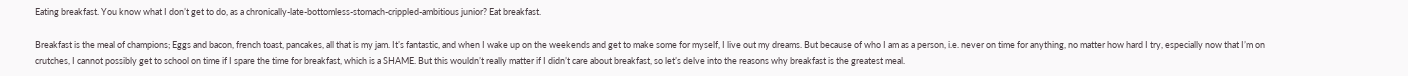Eating breakfast. You know what I don’t get to do, as a chronically-late-bottomless-stomach-crippled-ambitious junior? Eat breakfast.

Breakfast is the meal of champions; Eggs and bacon, french toast, pancakes, all that is my jam. It’s fantastic, and when I wake up on the weekends and get to make some for myself, I live out my dreams. But because of who I am as a person, i.e. never on time for anything, no matter how hard I try, especially now that I’m on crutches, I cannot possibly get to school on time if I spare the time for breakfast, which is a SHAME. But this wouldn’t really matter if I didn’t care about breakfast, so let’s delve into the reasons why breakfast is the greatest meal.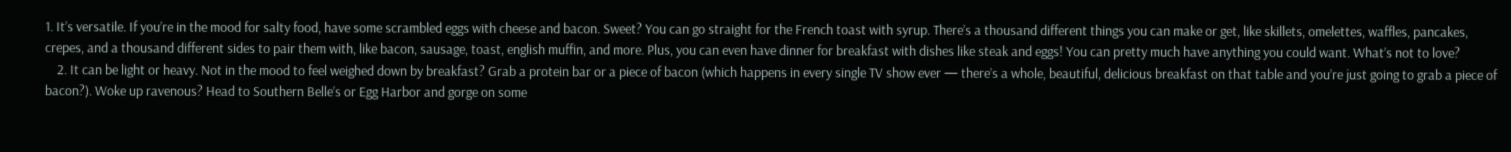1. It’s versatile. If you’re in the mood for salty food, have some scrambled eggs with cheese and bacon. Sweet? You can go straight for the French toast with syrup. There’s a thousand different things you can make or get, like skillets, omelettes, waffles, pancakes, crepes, and a thousand different sides to pair them with, like bacon, sausage, toast, english muffin, and more. Plus, you can even have dinner for breakfast with dishes like steak and eggs! You can pretty much have anything you could want. What’s not to love?
    2. It can be light or heavy. Not in the mood to feel weighed down by breakfast? Grab a protein bar or a piece of bacon (which happens in every single TV show ever — there’s a whole, beautiful, delicious breakfast on that table and you’re just going to grab a piece of bacon?). Woke up ravenous? Head to Southern Belle’s or Egg Harbor and gorge on some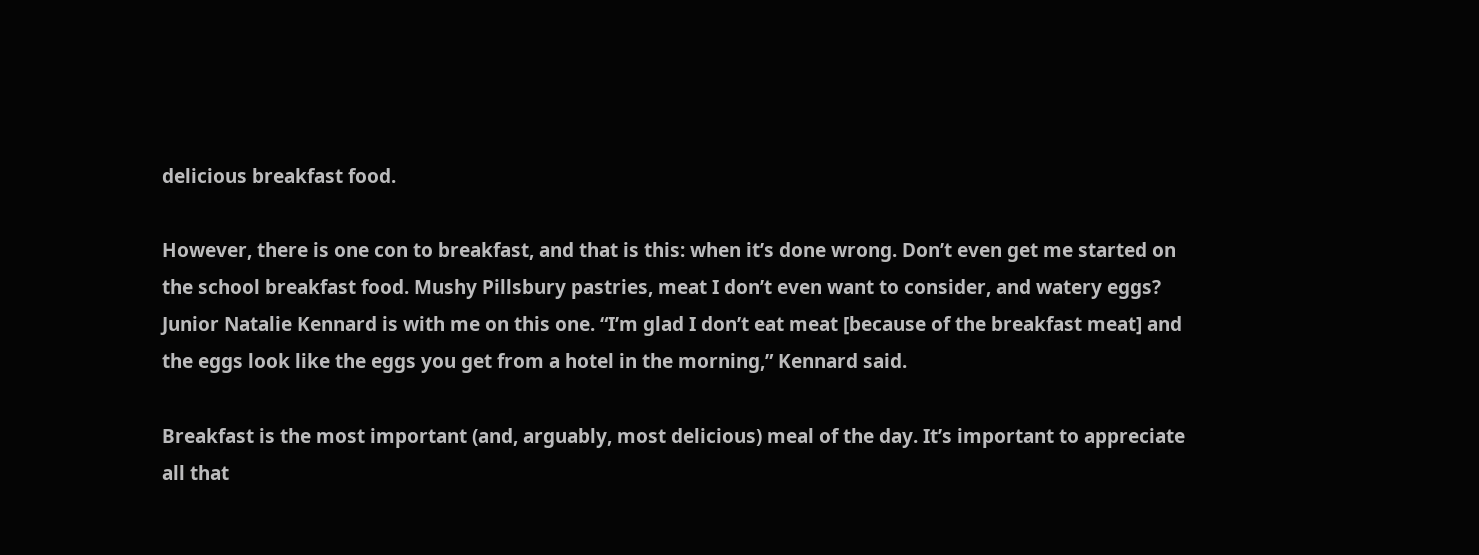delicious breakfast food.

However, there is one con to breakfast, and that is this: when it’s done wrong. Don’t even get me started on the school breakfast food. Mushy Pillsbury pastries, meat I don’t even want to consider, and watery eggs? Junior Natalie Kennard is with me on this one. “I’m glad I don’t eat meat [because of the breakfast meat] and the eggs look like the eggs you get from a hotel in the morning,” Kennard said.

Breakfast is the most important (and, arguably, most delicious) meal of the day. It’s important to appreciate all that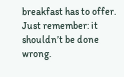breakfast has to offer. Just remember: it shouldn’t be done wrong.